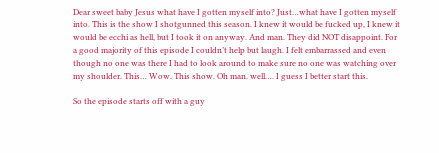Dear sweet baby Jesus what have I gotten myself into? Just…what have I gotten myself into. This is the show I shotgunned this season. I knew it would be fucked up, I knew it would be ecchi as hell, but I took it on anyway. And man. They did NOT disappoint. For a good majority of this episode I couldn’t help but laugh. I felt embarrassed and even though no one was there I had to look around to make sure no one was watching over my shoulder. This… Wow. This show. Oh man. well…. I guess I better start this.

So the episode starts off with a guy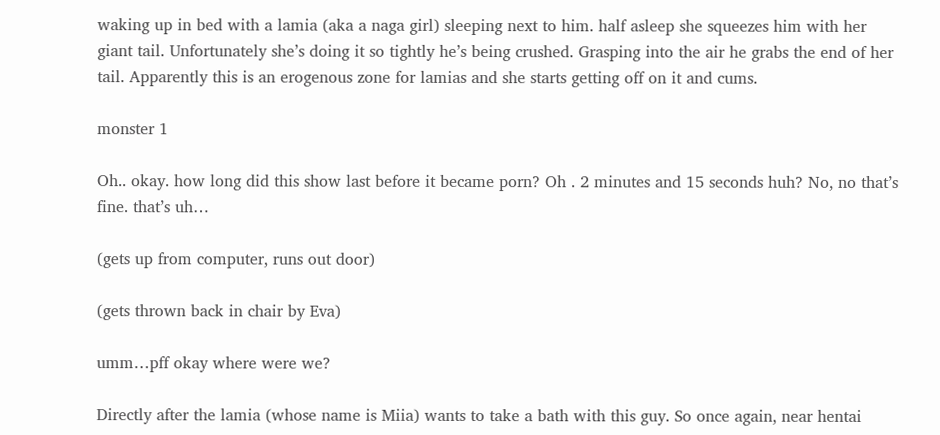waking up in bed with a lamia (aka a naga girl) sleeping next to him. half asleep she squeezes him with her giant tail. Unfortunately she’s doing it so tightly he’s being crushed. Grasping into the air he grabs the end of her tail. Apparently this is an erogenous zone for lamias and she starts getting off on it and cums.

monster 1

Oh.. okay. how long did this show last before it became porn? Oh . 2 minutes and 15 seconds huh? No, no that’s fine. that’s uh…

(gets up from computer, runs out door)

(gets thrown back in chair by Eva)

umm…pff okay where were we?

Directly after the lamia (whose name is Miia) wants to take a bath with this guy. So once again, near hentai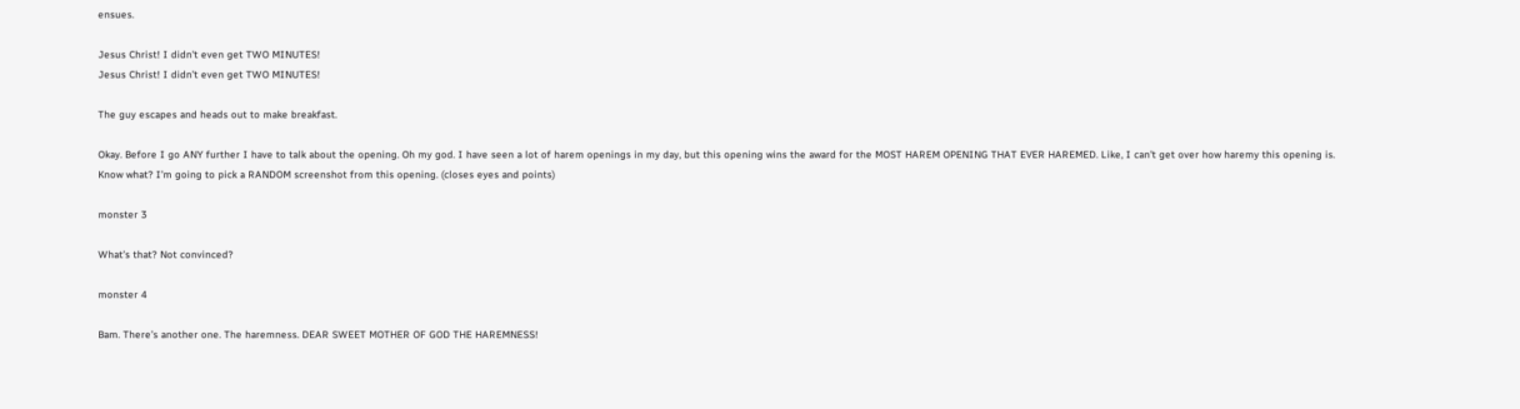ensues.

Jesus Christ! I didn't even get TWO MINUTES!
Jesus Christ! I didn’t even get TWO MINUTES!

The guy escapes and heads out to make breakfast.

Okay. Before I go ANY further I have to talk about the opening. Oh my god. I have seen a lot of harem openings in my day, but this opening wins the award for the MOST HAREM OPENING THAT EVER HAREMED. Like, I can’t get over how haremy this opening is. Know what? I’m going to pick a RANDOM screenshot from this opening. (closes eyes and points)

monster 3

What’s that? Not convinced?

monster 4

Bam. There’s another one. The haremness. DEAR SWEET MOTHER OF GOD THE HAREMNESS!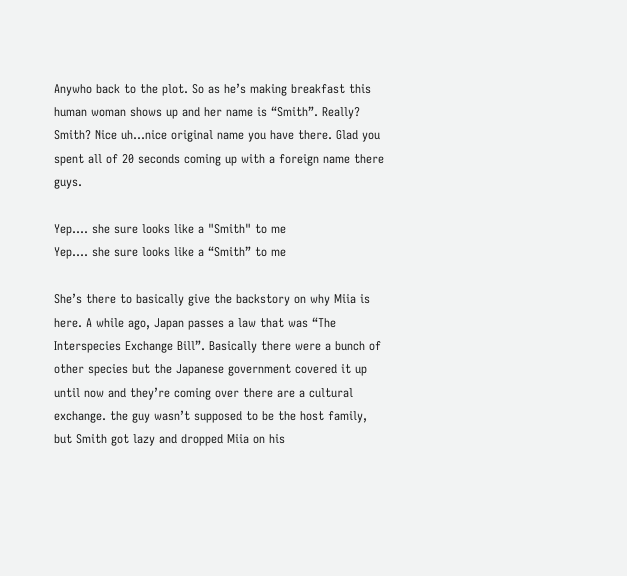Anywho back to the plot. So as he’s making breakfast this human woman shows up and her name is “Smith”. Really? Smith? Nice uh…nice original name you have there. Glad you spent all of 20 seconds coming up with a foreign name there guys.

Yep.... she sure looks like a "Smith" to me
Yep…. she sure looks like a “Smith” to me

She’s there to basically give the backstory on why Miia is here. A while ago, Japan passes a law that was “The Interspecies Exchange Bill”. Basically there were a bunch of other species but the Japanese government covered it up until now and they’re coming over there are a cultural exchange. the guy wasn’t supposed to be the host family, but Smith got lazy and dropped Miia on his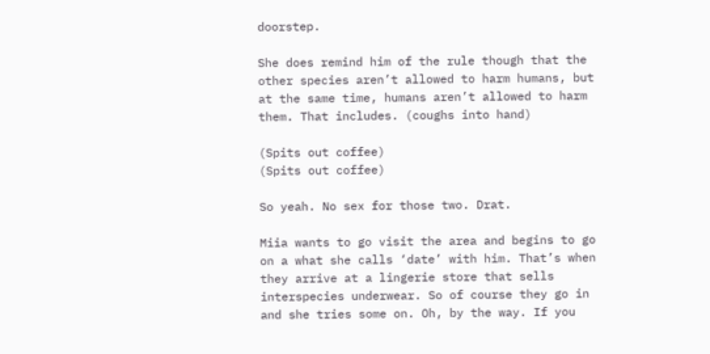doorstep.

She does remind him of the rule though that the other species aren’t allowed to harm humans, but at the same time, humans aren’t allowed to harm them. That includes. (coughs into hand)

(Spits out coffee)
(Spits out coffee)

So yeah. No sex for those two. Drat.

Miia wants to go visit the area and begins to go on a what she calls ‘date’ with him. That’s when they arrive at a lingerie store that sells interspecies underwear. So of course they go in and she tries some on. Oh, by the way. If you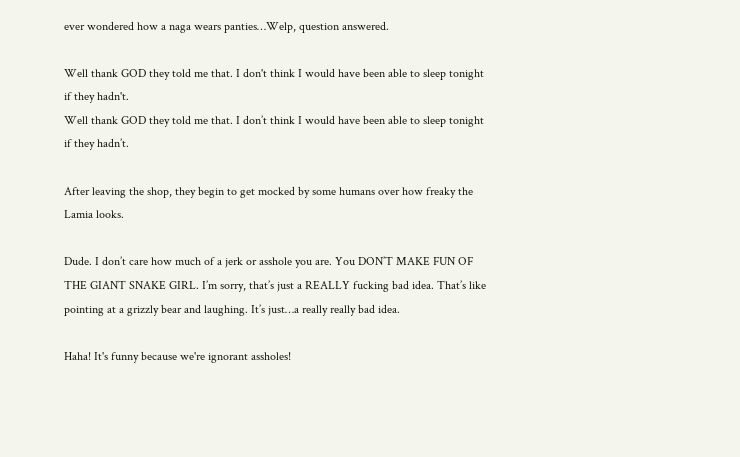ever wondered how a naga wears panties…Welp, question answered.

Well thank GOD they told me that. I don't think I would have been able to sleep tonight if they hadn't.
Well thank GOD they told me that. I don’t think I would have been able to sleep tonight if they hadn’t.

After leaving the shop, they begin to get mocked by some humans over how freaky the Lamia looks.

Dude. I don’t care how much of a jerk or asshole you are. You DON’T MAKE FUN OF THE GIANT SNAKE GIRL. I’m sorry, that’s just a REALLY fucking bad idea. That’s like pointing at a grizzly bear and laughing. It’s just…a really really bad idea.

Haha! It's funny because we're ignorant assholes!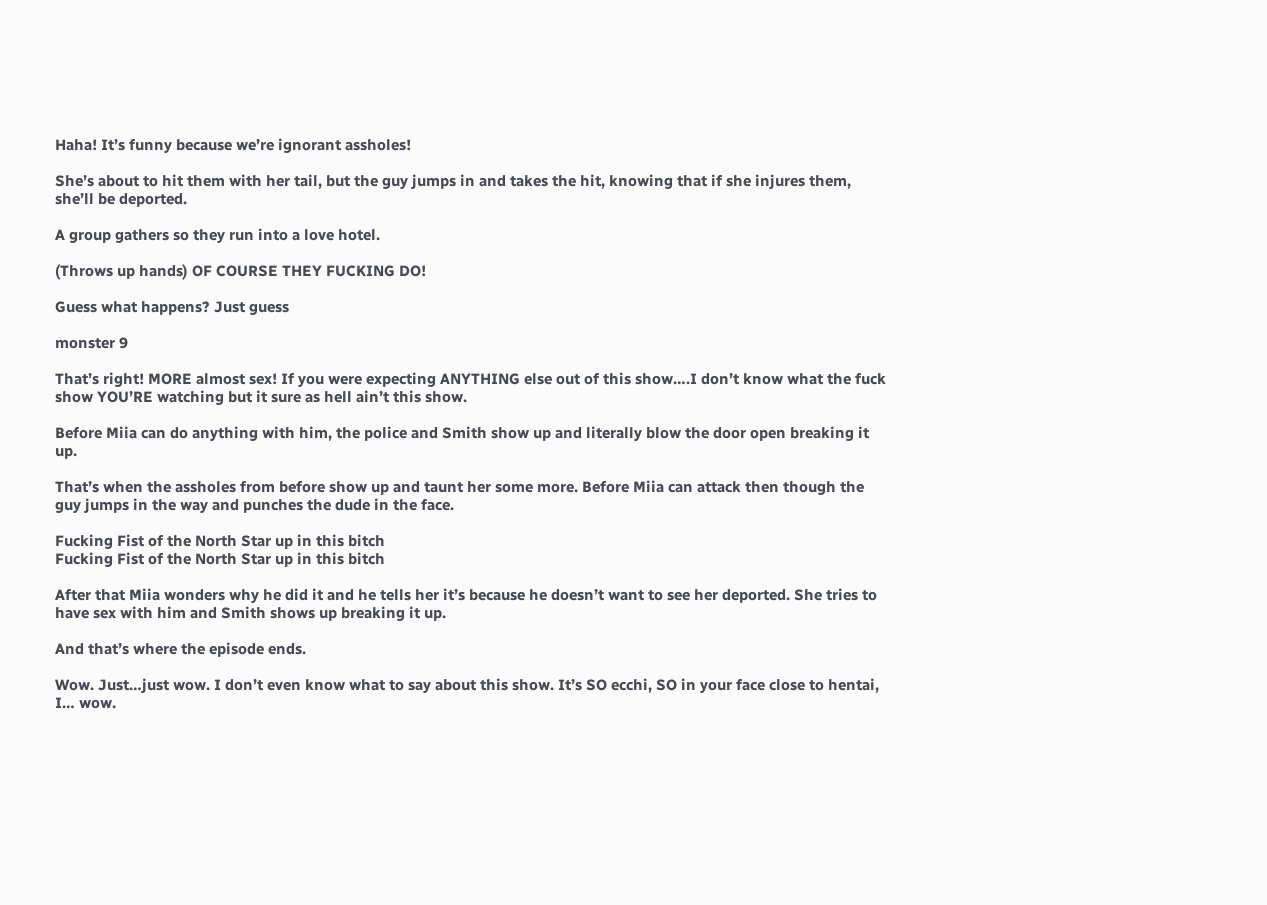Haha! It’s funny because we’re ignorant assholes!

She’s about to hit them with her tail, but the guy jumps in and takes the hit, knowing that if she injures them, she’ll be deported.

A group gathers so they run into a love hotel.

(Throws up hands) OF COURSE THEY FUCKING DO!

Guess what happens? Just guess

monster 9

That’s right! MORE almost sex! If you were expecting ANYTHING else out of this show….I don’t know what the fuck show YOU’RE watching but it sure as hell ain’t this show.

Before Miia can do anything with him, the police and Smith show up and literally blow the door open breaking it up.

That’s when the assholes from before show up and taunt her some more. Before Miia can attack then though the guy jumps in the way and punches the dude in the face.

Fucking Fist of the North Star up in this bitch
Fucking Fist of the North Star up in this bitch

After that Miia wonders why he did it and he tells her it’s because he doesn’t want to see her deported. She tries to have sex with him and Smith shows up breaking it up.

And that’s where the episode ends.

Wow. Just…just wow. I don’t even know what to say about this show. It’s SO ecchi, SO in your face close to hentai, I… wow.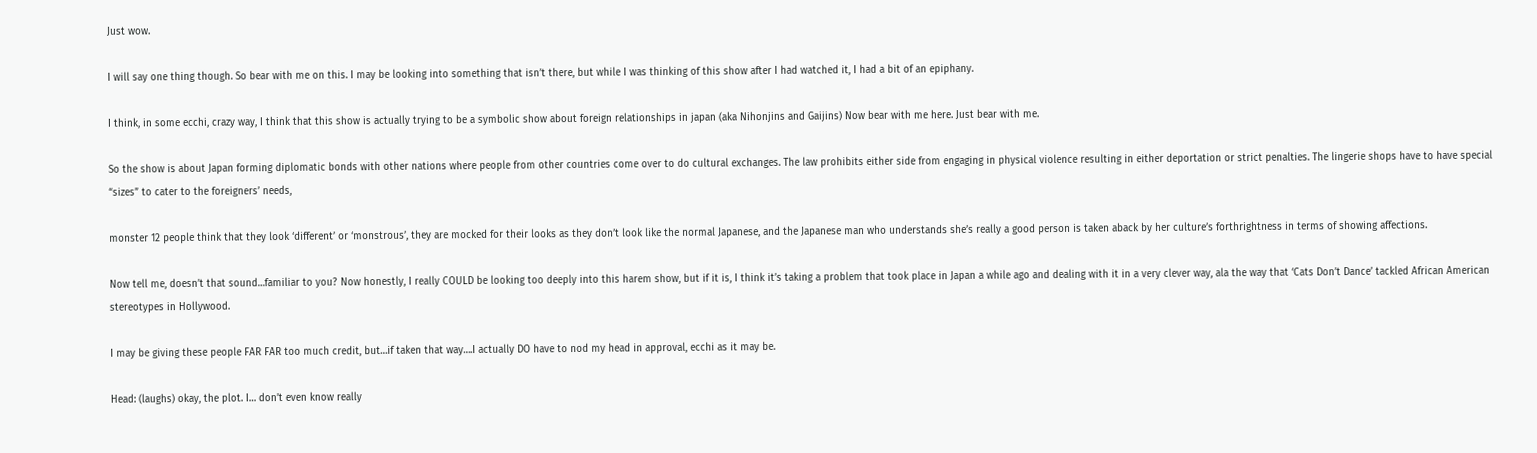Just wow.

I will say one thing though. So bear with me on this. I may be looking into something that isn’t there, but while I was thinking of this show after I had watched it, I had a bit of an epiphany.

I think, in some ecchi, crazy way, I think that this show is actually trying to be a symbolic show about foreign relationships in japan (aka Nihonjins and Gaijins) Now bear with me here. Just bear with me.

So the show is about Japan forming diplomatic bonds with other nations where people from other countries come over to do cultural exchanges. The law prohibits either side from engaging in physical violence resulting in either deportation or strict penalties. The lingerie shops have to have special “sizes” to cater to the foreigners’ needs,

monster 12 people think that they look ‘different’ or ‘monstrous’, they are mocked for their looks as they don’t look like the normal Japanese, and the Japanese man who understands she’s really a good person is taken aback by her culture’s forthrightness in terms of showing affections.

Now tell me, doesn’t that sound…familiar to you? Now honestly, I really COULD be looking too deeply into this harem show, but if it is, I think it’s taking a problem that took place in Japan a while ago and dealing with it in a very clever way, ala the way that ‘Cats Don’t Dance’ tackled African American stereotypes in Hollywood.

I may be giving these people FAR FAR too much credit, but…if taken that way….I actually DO have to nod my head in approval, ecchi as it may be.

Head: (laughs) okay, the plot. I… don’t even know really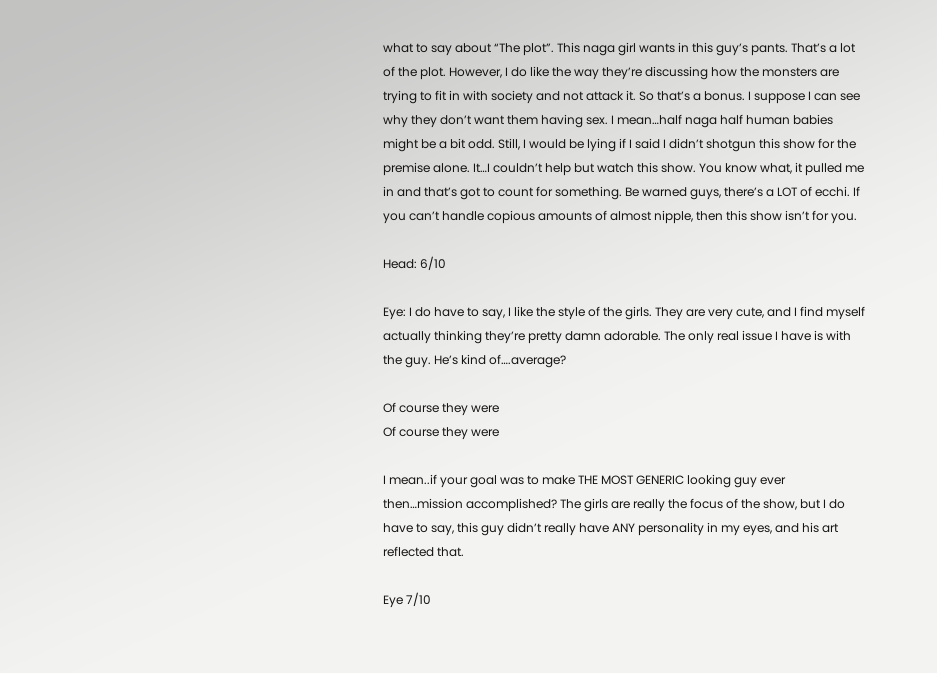what to say about “The plot”. This naga girl wants in this guy’s pants. That’s a lot of the plot. However, I do like the way they’re discussing how the monsters are trying to fit in with society and not attack it. So that’s a bonus. I suppose I can see why they don’t want them having sex. I mean…half naga half human babies might be a bit odd. Still, I would be lying if I said I didn’t shotgun this show for the premise alone. It…I couldn’t help but watch this show. You know what, it pulled me in and that’s got to count for something. Be warned guys, there’s a LOT of ecchi. If you can’t handle copious amounts of almost nipple, then this show isn’t for you.

Head: 6/10

Eye: I do have to say, I like the style of the girls. They are very cute, and I find myself actually thinking they’re pretty damn adorable. The only real issue I have is with the guy. He’s kind of….average?

Of course they were
Of course they were

I mean..if your goal was to make THE MOST GENERIC looking guy ever then…mission accomplished? The girls are really the focus of the show, but I do have to say, this guy didn’t really have ANY personality in my eyes, and his art reflected that.

Eye 7/10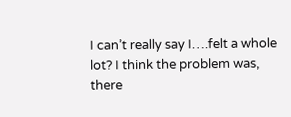I can’t really say I….felt a whole lot? I think the problem was, there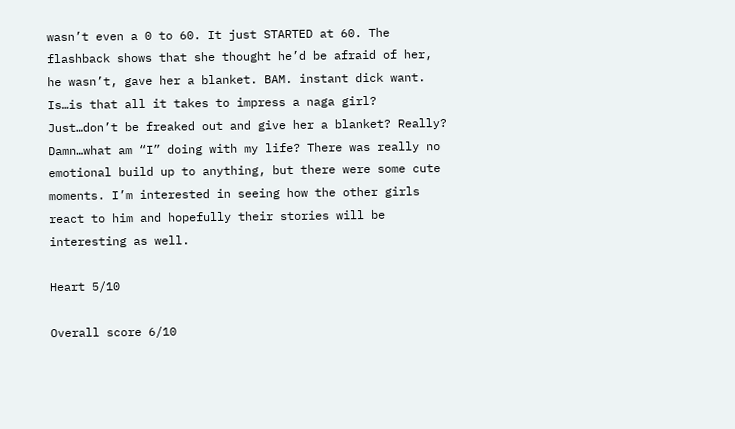wasn’t even a 0 to 60. It just STARTED at 60. The flashback shows that she thought he’d be afraid of her, he wasn’t, gave her a blanket. BAM. instant dick want. Is…is that all it takes to impress a naga girl? Just…don’t be freaked out and give her a blanket? Really? Damn…what am “I” doing with my life? There was really no emotional build up to anything, but there were some cute moments. I’m interested in seeing how the other girls react to him and hopefully their stories will be interesting as well.

Heart 5/10

Overall score 6/10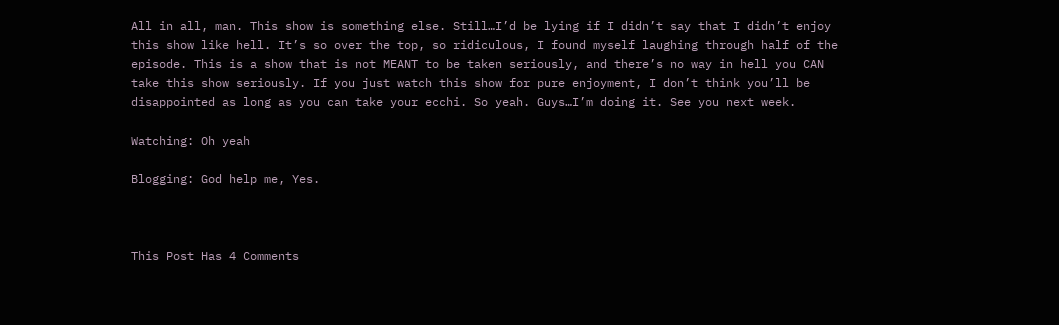All in all, man. This show is something else. Still…I’d be lying if I didn’t say that I didn’t enjoy this show like hell. It’s so over the top, so ridiculous, I found myself laughing through half of the episode. This is a show that is not MEANT to be taken seriously, and there’s no way in hell you CAN take this show seriously. If you just watch this show for pure enjoyment, I don’t think you’ll be disappointed as long as you can take your ecchi. So yeah. Guys…I’m doing it. See you next week.

Watching: Oh yeah

Blogging: God help me, Yes.



This Post Has 4 Comments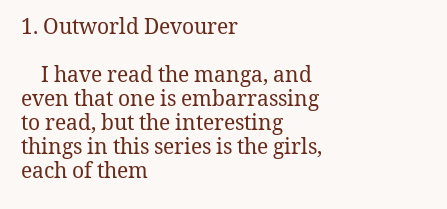1. Outworld Devourer

    I have read the manga, and even that one is embarrassing to read, but the interesting things in this series is the girls, each of them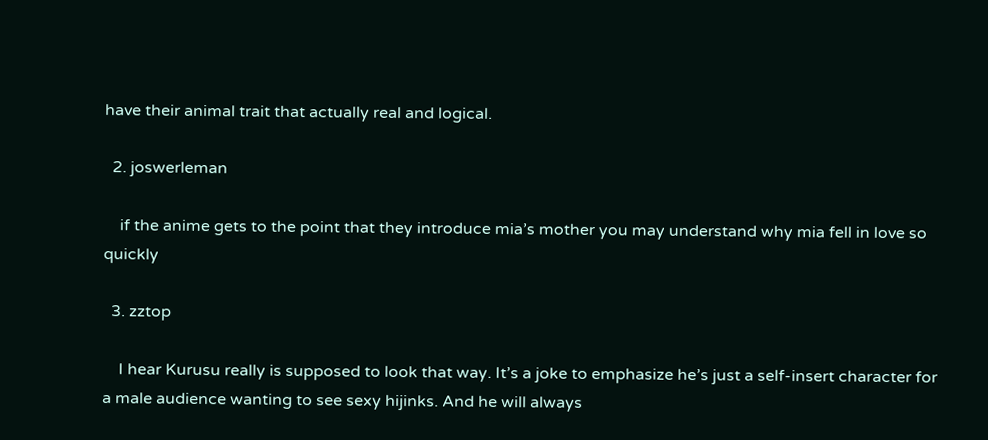have their animal trait that actually real and logical.

  2. joswerleman

    if the anime gets to the point that they introduce mia’s mother you may understand why mia fell in love so quickly

  3. zztop

    I hear Kurusu really is supposed to look that way. It’s a joke to emphasize he’s just a self-insert character for a male audience wanting to see sexy hijinks. And he will always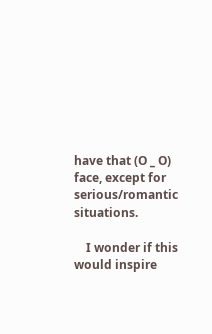have that (O _ O) face, except for serious/romantic situations.

    I wonder if this would inspire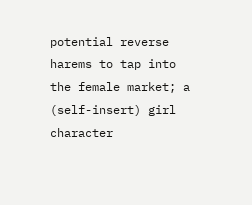potential reverse harems to tap into the female market; a (self-insert) girl character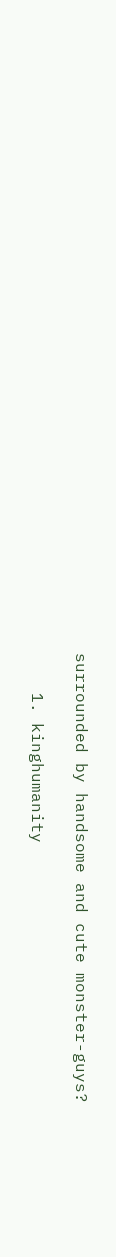surrounded by handsome and cute monster-guys?

    1. kinghumanity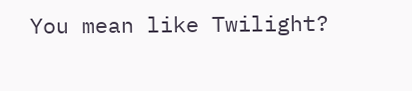You mean like Twilight?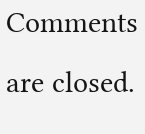Comments are closed.